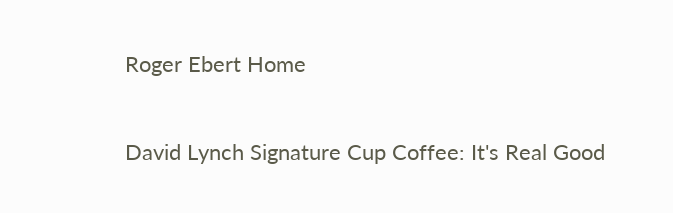Roger Ebert Home

David Lynch Signature Cup Coffee: It's Real Good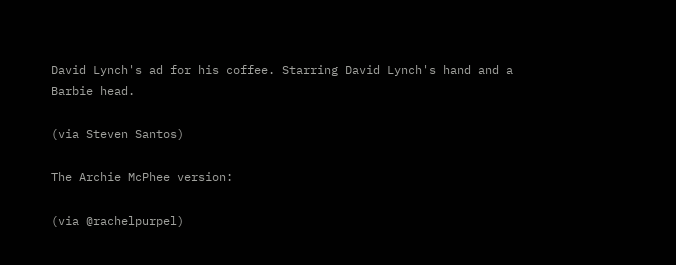David Lynch's ad for his coffee. Starring David Lynch's hand and a Barbie head.

(via Steven Santos)

The Archie McPhee version:

(via @rachelpurpel)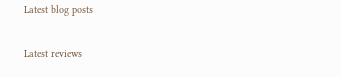Latest blog posts

Latest reviews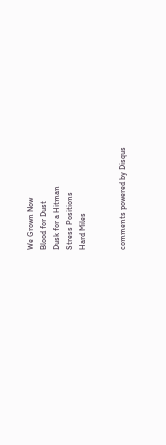We Grown Now
Blood for Dust
Dusk for a Hitman
Stress Positions
Hard Miles


comments powered by Disqus